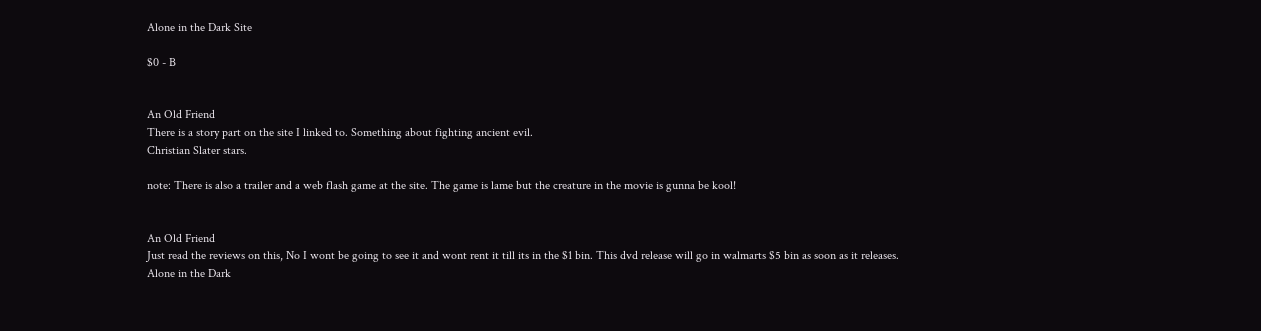Alone in the Dark Site

$0 - B


An Old Friend
There is a story part on the site I linked to. Something about fighting ancient evil.
Christian Slater stars.

note: There is also a trailer and a web flash game at the site. The game is lame but the creature in the movie is gunna be kool!


An Old Friend
Just read the reviews on this, No I wont be going to see it and wont rent it till its in the $1 bin. This dvd release will go in walmarts $5 bin as soon as it releases.
Alone in the Dark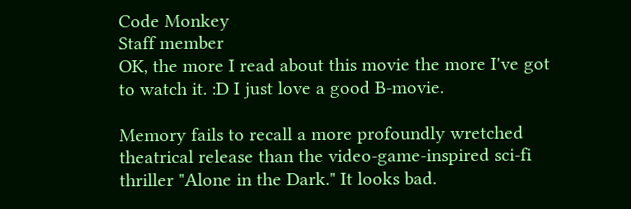Code Monkey
Staff member
OK, the more I read about this movie the more I've got to watch it. :D I just love a good B-movie.

Memory fails to recall a more profoundly wretched theatrical release than the video-game-inspired sci-fi thriller "Alone in the Dark." It looks bad.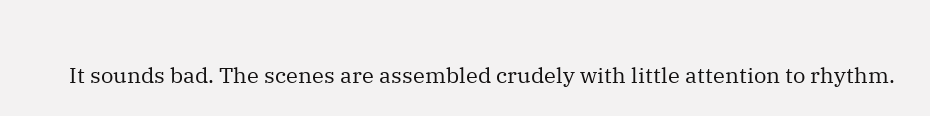It sounds bad. The scenes are assembled crudely with little attention to rhythm.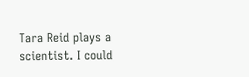Tara Reid plays a scientist. I could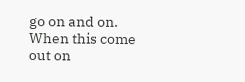go on and on.
When this come out on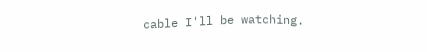cable I'll be watching.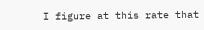I figure at this rate that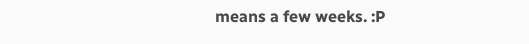means a few weeks. :P